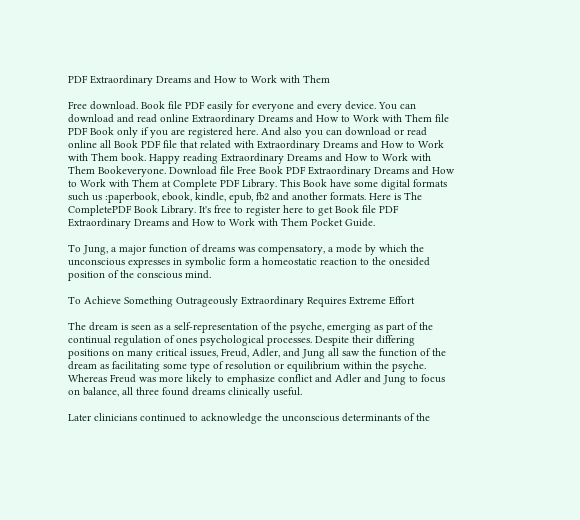PDF Extraordinary Dreams and How to Work with Them

Free download. Book file PDF easily for everyone and every device. You can download and read online Extraordinary Dreams and How to Work with Them file PDF Book only if you are registered here. And also you can download or read online all Book PDF file that related with Extraordinary Dreams and How to Work with Them book. Happy reading Extraordinary Dreams and How to Work with Them Bookeveryone. Download file Free Book PDF Extraordinary Dreams and How to Work with Them at Complete PDF Library. This Book have some digital formats such us :paperbook, ebook, kindle, epub, fb2 and another formats. Here is The CompletePDF Book Library. It's free to register here to get Book file PDF Extraordinary Dreams and How to Work with Them Pocket Guide.

To Jung, a major function of dreams was compensatory, a mode by which the unconscious expresses in symbolic form a homeostatic reaction to the onesided position of the conscious mind.

To Achieve Something Outrageously Extraordinary Requires Extreme Effort

The dream is seen as a self-representation of the psyche, emerging as part of the continual regulation of ones psychological processes. Despite their differing positions on many critical issues, Freud, Adler, and Jung all saw the function of the dream as facilitating some type of resolution or equilibrium within the psyche. Whereas Freud was more likely to emphasize conflict and Adler and Jung to focus on balance, all three found dreams clinically useful.

Later clinicians continued to acknowledge the unconscious determinants of the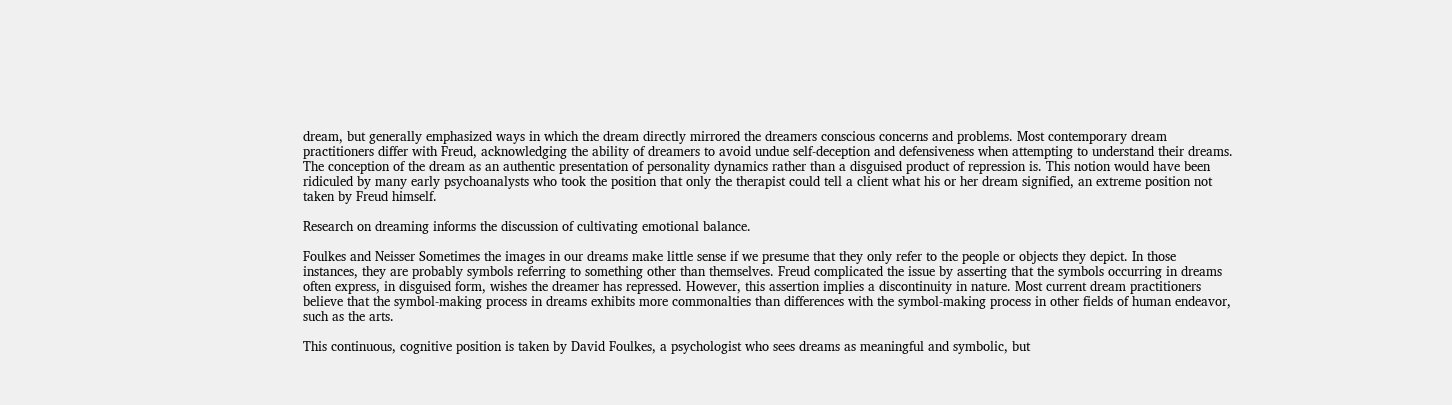dream, but generally emphasized ways in which the dream directly mirrored the dreamers conscious concerns and problems. Most contemporary dream practitioners differ with Freud, acknowledging the ability of dreamers to avoid undue self-deception and defensiveness when attempting to understand their dreams. The conception of the dream as an authentic presentation of personality dynamics rather than a disguised product of repression is. This notion would have been ridiculed by many early psychoanalysts who took the position that only the therapist could tell a client what his or her dream signified, an extreme position not taken by Freud himself.

Research on dreaming informs the discussion of cultivating emotional balance.

Foulkes and Neisser Sometimes the images in our dreams make little sense if we presume that they only refer to the people or objects they depict. In those instances, they are probably symbols referring to something other than themselves. Freud complicated the issue by asserting that the symbols occurring in dreams often express, in disguised form, wishes the dreamer has repressed. However, this assertion implies a discontinuity in nature. Most current dream practitioners believe that the symbol-making process in dreams exhibits more commonalties than differences with the symbol-making process in other fields of human endeavor, such as the arts.

This continuous, cognitive position is taken by David Foulkes, a psychologist who sees dreams as meaningful and symbolic, but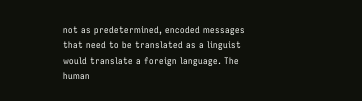not as predetermined, encoded messages that need to be translated as a linguist would translate a foreign language. The human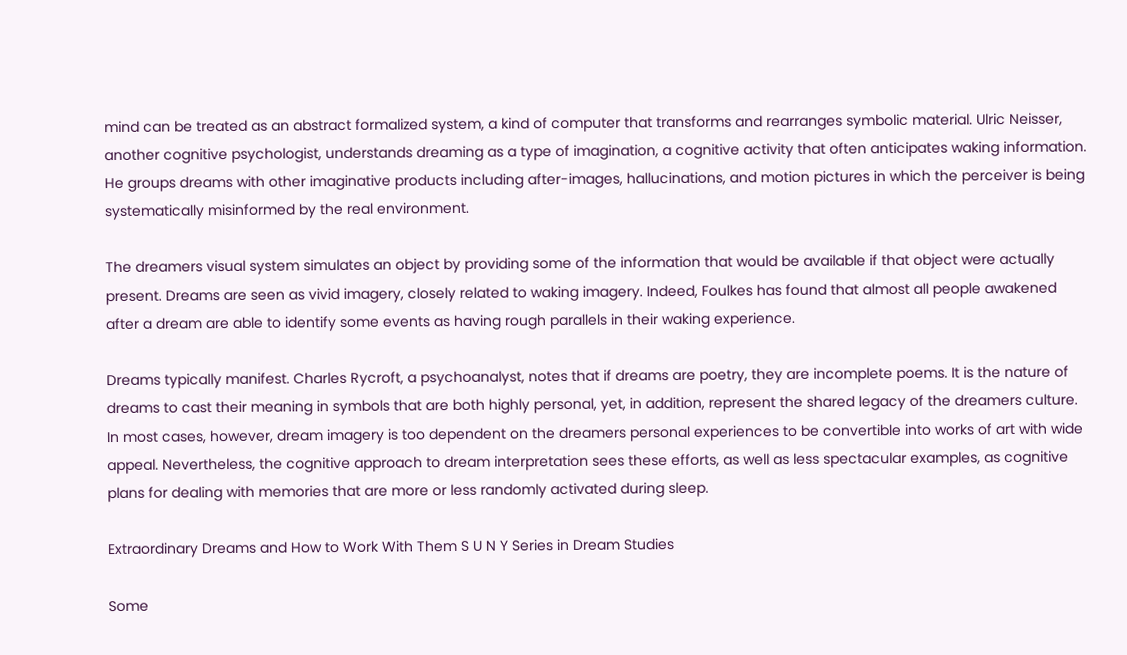mind can be treated as an abstract formalized system, a kind of computer that transforms and rearranges symbolic material. Ulric Neisser, another cognitive psychologist, understands dreaming as a type of imagination, a cognitive activity that often anticipates waking information. He groups dreams with other imaginative products including after-images, hallucinations, and motion pictures in which the perceiver is being systematically misinformed by the real environment.

The dreamers visual system simulates an object by providing some of the information that would be available if that object were actually present. Dreams are seen as vivid imagery, closely related to waking imagery. Indeed, Foulkes has found that almost all people awakened after a dream are able to identify some events as having rough parallels in their waking experience.

Dreams typically manifest. Charles Rycroft, a psychoanalyst, notes that if dreams are poetry, they are incomplete poems. It is the nature of dreams to cast their meaning in symbols that are both highly personal, yet, in addition, represent the shared legacy of the dreamers culture. In most cases, however, dream imagery is too dependent on the dreamers personal experiences to be convertible into works of art with wide appeal. Nevertheless, the cognitive approach to dream interpretation sees these efforts, as well as less spectacular examples, as cognitive plans for dealing with memories that are more or less randomly activated during sleep.

Extraordinary Dreams and How to Work With Them S U N Y Series in Dream Studies

Some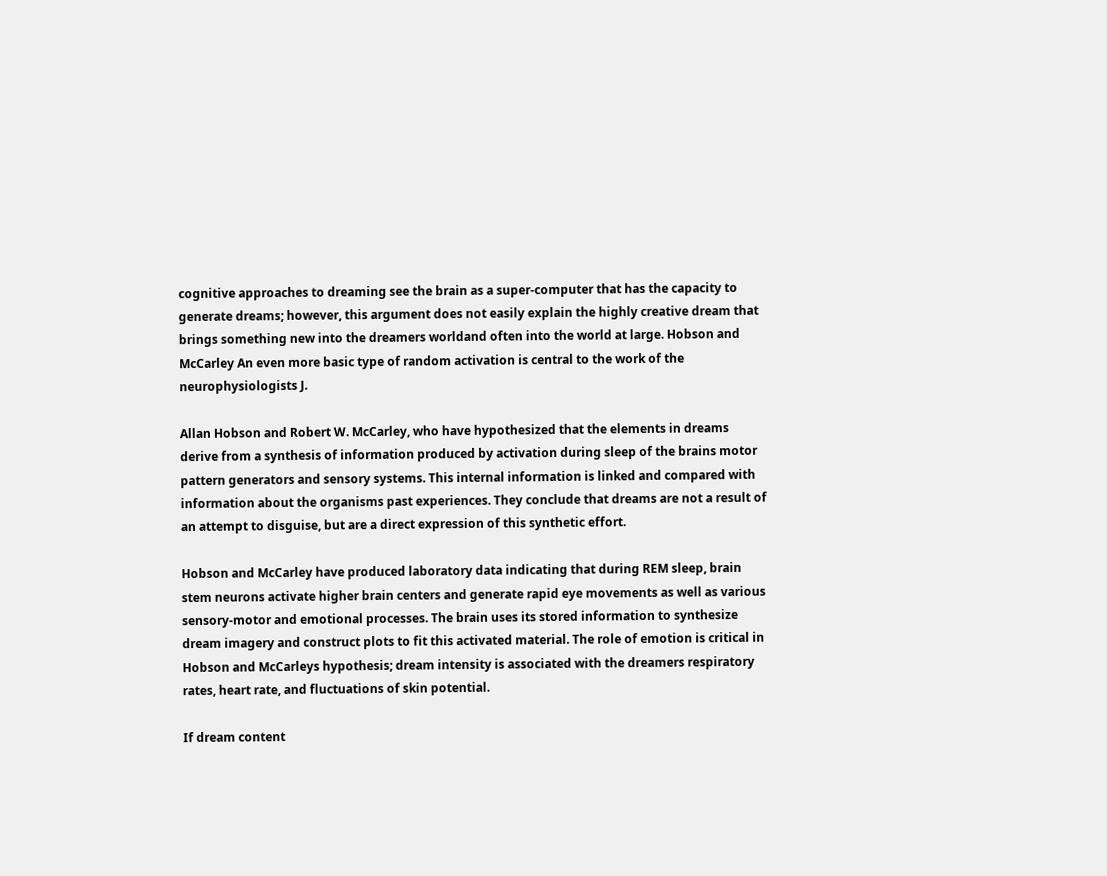cognitive approaches to dreaming see the brain as a super-computer that has the capacity to generate dreams; however, this argument does not easily explain the highly creative dream that brings something new into the dreamers worldand often into the world at large. Hobson and McCarley An even more basic type of random activation is central to the work of the neurophysiologists J.

Allan Hobson and Robert W. McCarley, who have hypothesized that the elements in dreams derive from a synthesis of information produced by activation during sleep of the brains motor pattern generators and sensory systems. This internal information is linked and compared with information about the organisms past experiences. They conclude that dreams are not a result of an attempt to disguise, but are a direct expression of this synthetic effort.

Hobson and McCarley have produced laboratory data indicating that during REM sleep, brain stem neurons activate higher brain centers and generate rapid eye movements as well as various sensory-motor and emotional processes. The brain uses its stored information to synthesize dream imagery and construct plots to fit this activated material. The role of emotion is critical in Hobson and McCarleys hypothesis; dream intensity is associated with the dreamers respiratory rates, heart rate, and fluctuations of skin potential.

If dream content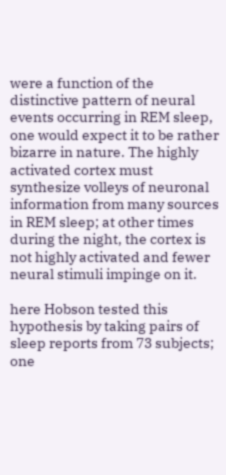were a function of the distinctive pattern of neural events occurring in REM sleep, one would expect it to be rather bizarre in nature. The highly activated cortex must synthesize volleys of neuronal information from many sources in REM sleep; at other times during the night, the cortex is not highly activated and fewer neural stimuli impinge on it.

here Hobson tested this hypothesis by taking pairs of sleep reports from 73 subjects; one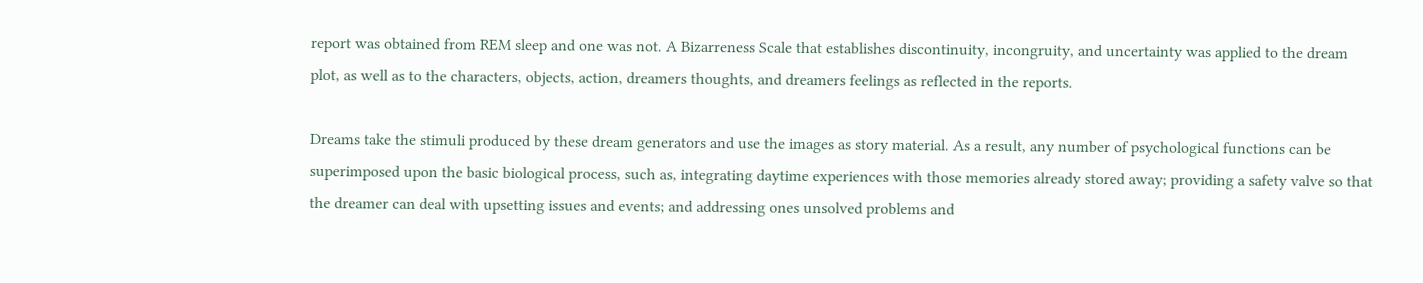report was obtained from REM sleep and one was not. A Bizarreness Scale that establishes discontinuity, incongruity, and uncertainty was applied to the dream plot, as well as to the characters, objects, action, dreamers thoughts, and dreamers feelings as reflected in the reports.

Dreams take the stimuli produced by these dream generators and use the images as story material. As a result, any number of psychological functions can be superimposed upon the basic biological process, such as, integrating daytime experiences with those memories already stored away; providing a safety valve so that the dreamer can deal with upsetting issues and events; and addressing ones unsolved problems and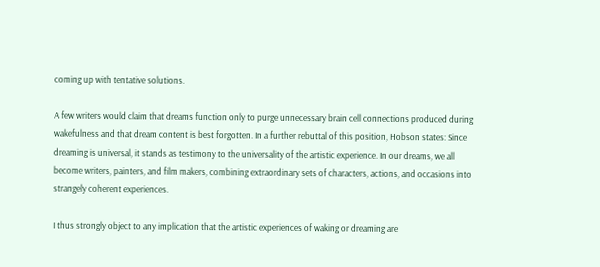coming up with tentative solutions.

A few writers would claim that dreams function only to purge unnecessary brain cell connections produced during wakefulness and that dream content is best forgotten. In a further rebuttal of this position, Hobson states: Since dreaming is universal, it stands as testimony to the universality of the artistic experience. In our dreams, we all become writers, painters, and film makers, combining extraordinary sets of characters, actions, and occasions into strangely coherent experiences.

I thus strongly object to any implication that the artistic experiences of waking or dreaming are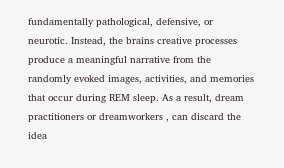fundamentally pathological, defensive, or neurotic. Instead, the brains creative processes produce a meaningful narrative from the randomly evoked images, activities, and memories that occur during REM sleep. As a result, dream practitioners or dreamworkers , can discard the idea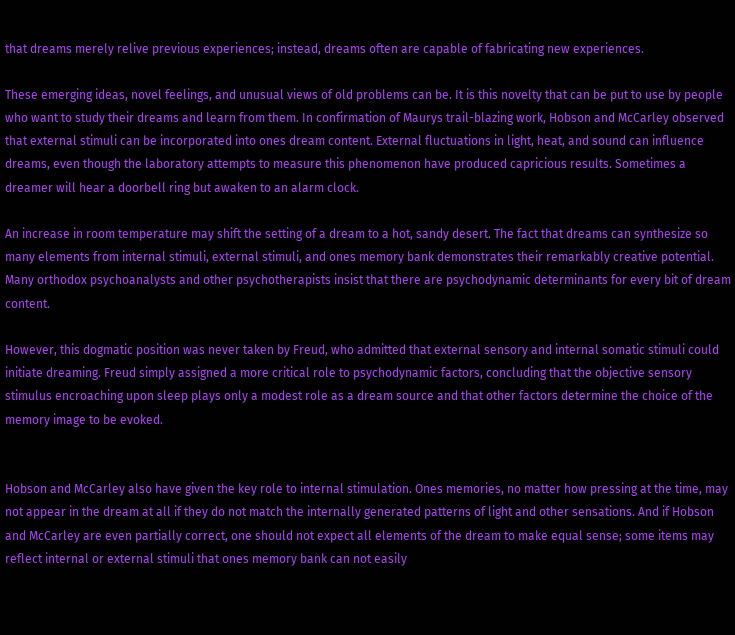that dreams merely relive previous experiences; instead, dreams often are capable of fabricating new experiences.

These emerging ideas, novel feelings, and unusual views of old problems can be. It is this novelty that can be put to use by people who want to study their dreams and learn from them. In confirmation of Maurys trail-blazing work, Hobson and McCarley observed that external stimuli can be incorporated into ones dream content. External fluctuations in light, heat, and sound can influence dreams, even though the laboratory attempts to measure this phenomenon have produced capricious results. Sometimes a dreamer will hear a doorbell ring but awaken to an alarm clock.

An increase in room temperature may shift the setting of a dream to a hot, sandy desert. The fact that dreams can synthesize so many elements from internal stimuli, external stimuli, and ones memory bank demonstrates their remarkably creative potential. Many orthodox psychoanalysts and other psychotherapists insist that there are psychodynamic determinants for every bit of dream content.

However, this dogmatic position was never taken by Freud, who admitted that external sensory and internal somatic stimuli could initiate dreaming. Freud simply assigned a more critical role to psychodynamic factors, concluding that the objective sensory stimulus encroaching upon sleep plays only a modest role as a dream source and that other factors determine the choice of the memory image to be evoked.


Hobson and McCarley also have given the key role to internal stimulation. Ones memories, no matter how pressing at the time, may not appear in the dream at all if they do not match the internally generated patterns of light and other sensations. And if Hobson and McCarley are even partially correct, one should not expect all elements of the dream to make equal sense; some items may reflect internal or external stimuli that ones memory bank can not easily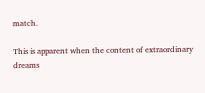match.

This is apparent when the content of extraordinary dreams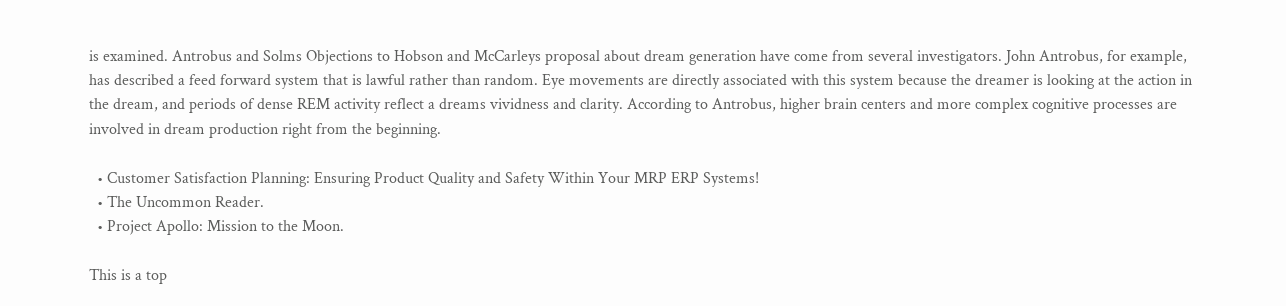is examined. Antrobus and Solms Objections to Hobson and McCarleys proposal about dream generation have come from several investigators. John Antrobus, for example, has described a feed forward system that is lawful rather than random. Eye movements are directly associated with this system because the dreamer is looking at the action in the dream, and periods of dense REM activity reflect a dreams vividness and clarity. According to Antrobus, higher brain centers and more complex cognitive processes are involved in dream production right from the beginning.

  • Customer Satisfaction Planning: Ensuring Product Quality and Safety Within Your MRP ERP Systems!
  • The Uncommon Reader.
  • Project Apollo: Mission to the Moon.

This is a top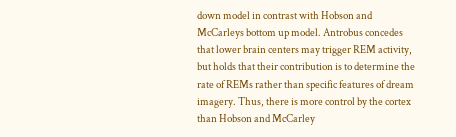down model in contrast with Hobson and McCarleys bottom up model. Antrobus concedes that lower brain centers may trigger REM activity, but holds that their contribution is to determine the rate of REMs rather than specific features of dream imagery. Thus, there is more control by the cortex than Hobson and McCarley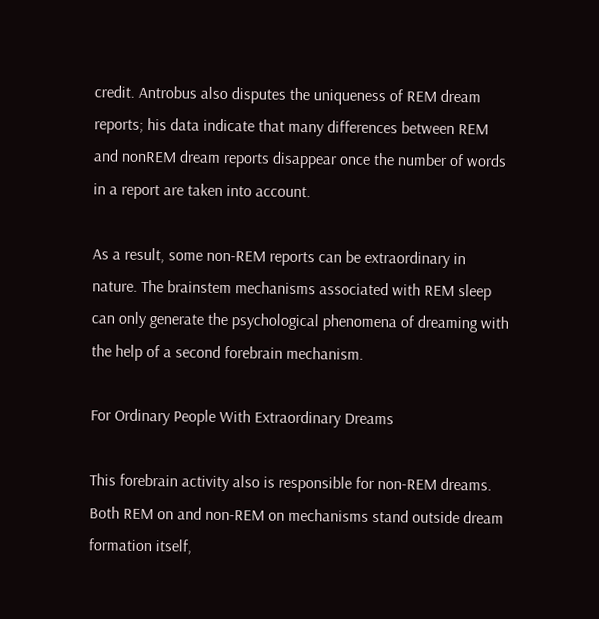credit. Antrobus also disputes the uniqueness of REM dream reports; his data indicate that many differences between REM and nonREM dream reports disappear once the number of words in a report are taken into account.

As a result, some non-REM reports can be extraordinary in nature. The brainstem mechanisms associated with REM sleep can only generate the psychological phenomena of dreaming with the help of a second forebrain mechanism.

For Ordinary People With Extraordinary Dreams

This forebrain activity also is responsible for non-REM dreams. Both REM on and non-REM on mechanisms stand outside dream formation itself,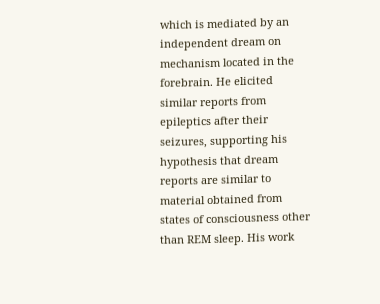which is mediated by an independent dream on mechanism located in the forebrain. He elicited similar reports from epileptics after their seizures, supporting his hypothesis that dream reports are similar to material obtained from states of consciousness other than REM sleep. His work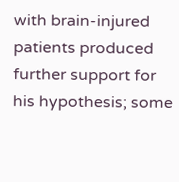with brain-injured patients produced further support for his hypothesis; some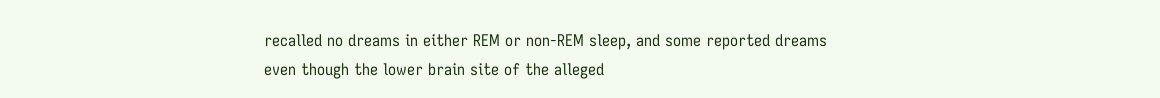recalled no dreams in either REM or non-REM sleep, and some reported dreams even though the lower brain site of the alleged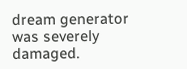dream generator was severely damaged.